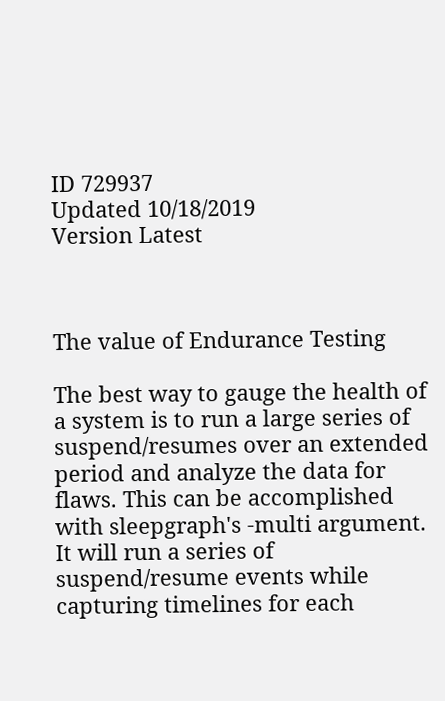ID 729937
Updated 10/18/2019
Version Latest



The value of Endurance Testing

The best way to gauge the health of a system is to run a large series of suspend/resumes over an extended period and analyze the data for flaws. This can be accomplished with sleepgraph's -multi argument. It will run a series of suspend/resume events while capturing timelines for each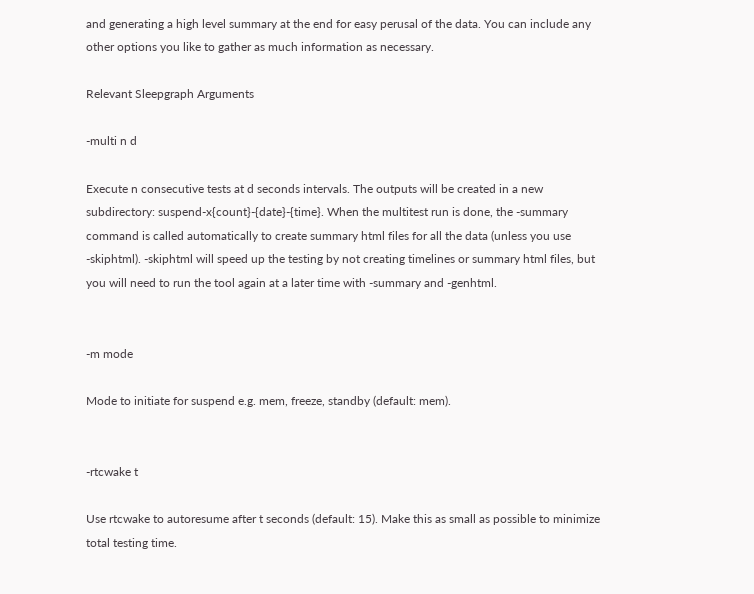and generating a high level summary at the end for easy perusal of the data. You can include any other options you like to gather as much information as necessary.

Relevant Sleepgraph Arguments

-multi n d

Execute n consecutive tests at d seconds intervals. The outputs will be created in a new subdirectory: suspend-x{count}-{date}-{time}. When the multitest run is done, the -summary command is called automatically to create summary html files for all the data (unless you use -skiphtml). -skiphtml will speed up the testing by not creating timelines or summary html files, but you will need to run the tool again at a later time with -summary and -genhtml.


-m mode

Mode to initiate for suspend e.g. mem, freeze, standby (default: mem).


-rtcwake t

Use rtcwake to autoresume after t seconds (default: 15). Make this as small as possible to minimize total testing time.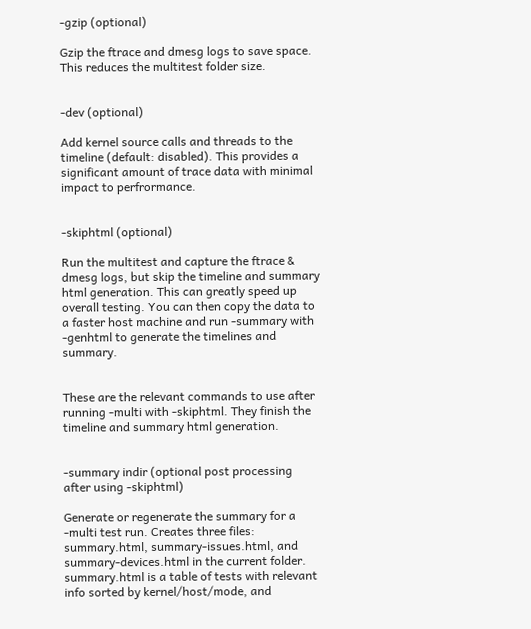-gzip (optional)

Gzip the ftrace and dmesg logs to save space. This reduces the multitest folder size.


-dev (optional)

Add kernel source calls and threads to the timeline (default: disabled). This provides a significant amount of trace data with minimal impact to perfrormance.


-skiphtml (optional)

Run the multitest and capture the ftrace & dmesg logs, but skip the timeline and summary html generation. This can greatly speed up overall testing. You can then copy the data to a faster host machine and run -summary with -genhtml to generate the timelines and summary.


These are the relevant commands to use after running -multi with -skiphtml. They finish the timeline and summary html generation.


-summary indir (optional post processing after using -skiphtml)

Generate or regenerate the summary for a -multi test run. Creates three files: summary.html, summary-issues.html, and summary-devices.html in the current folder. summary.html is a table of tests with relevant info sorted by kernel/host/mode, and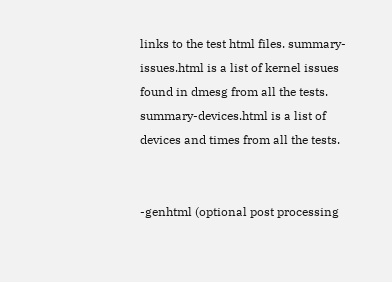links to the test html files. summary-issues.html is a list of kernel issues found in dmesg from all the tests. summary-devices.html is a list of devices and times from all the tests.


-genhtml (optional post processing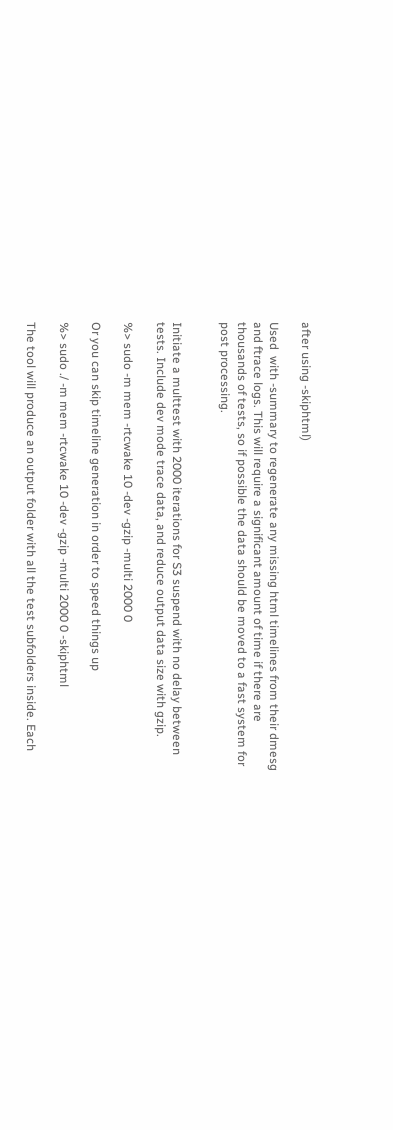after using -skiphtml)

Used  with -summary to regenerate any missing html timelines from their dmesg and ftrace logs. This will require a significant amount of time if there are thousands of tests, so if possible the data should be moved to a fast system for post processing.


Initiate a multtest with 2000 iterations for S3 suspend with no delay between tests. Include dev mode trace data, and reduce output data size with gzip.

%> sudo -m mem -rtcwake 10 -dev -gzip -multi 2000 0

Or you can skip timeline generation in order to speed things up

%> sudo ./ -m mem -rtcwake 10 -dev -gzip -multi 2000 0 -skiphtml

The tool will produce an output folder with all the test subfolders inside. Each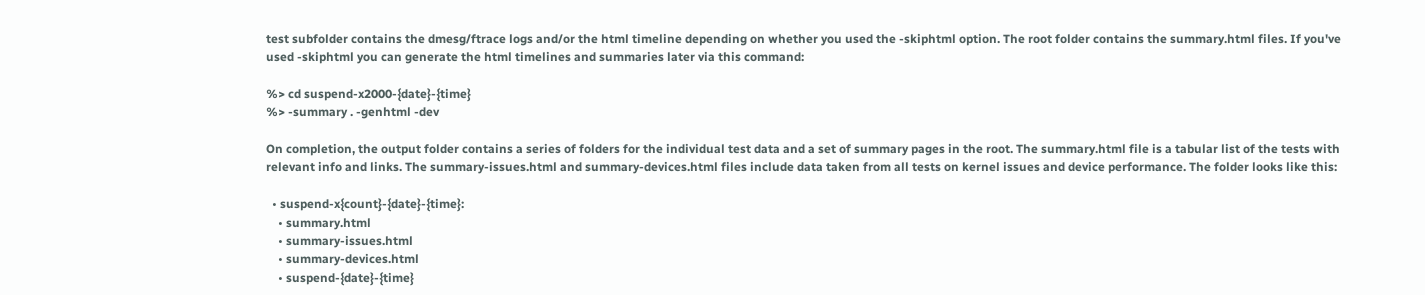test subfolder contains the dmesg/ftrace logs and/or the html timeline depending on whether you used the -skiphtml option. The root folder contains the summary.html files. If you've used -skiphtml you can generate the html timelines and summaries later via this command:

%> cd suspend-x2000-{date}-{time}
%> -summary . -genhtml -dev

On completion, the output folder contains a series of folders for the individual test data and a set of summary pages in the root. The summary.html file is a tabular list of the tests with relevant info and links. The summary-issues.html and summary-devices.html files include data taken from all tests on kernel issues and device performance. The folder looks like this:

  • suspend-x{count}-{date}-{time}:
    • summary.html
    • summary-issues.html
    • summary-devices.html
    • suspend-{date}-{time}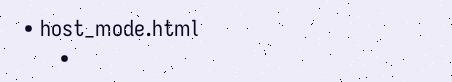• host_mode.html
      •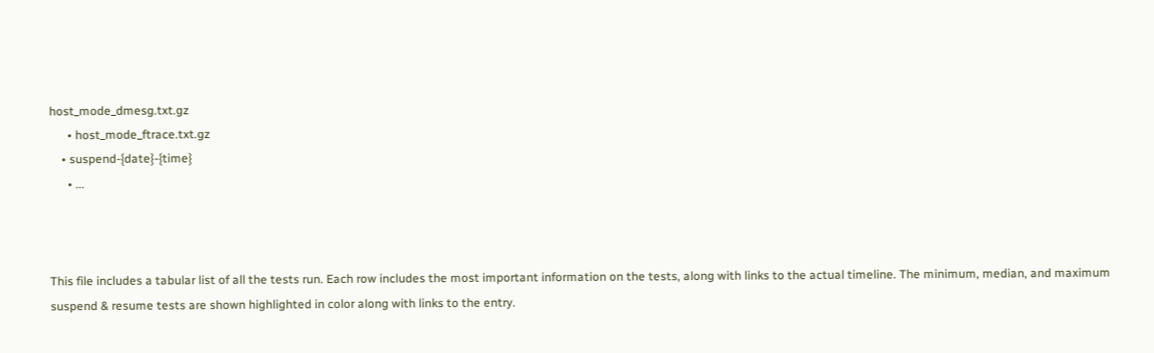host_mode_dmesg.txt.gz
      • host_mode_ftrace.txt.gz
    • suspend-{date}-{time}
      • ...



This file includes a tabular list of all the tests run. Each row includes the most important information on the tests, along with links to the actual timeline. The minimum, median, and maximum suspend & resume tests are shown highlighted in color along with links to the entry.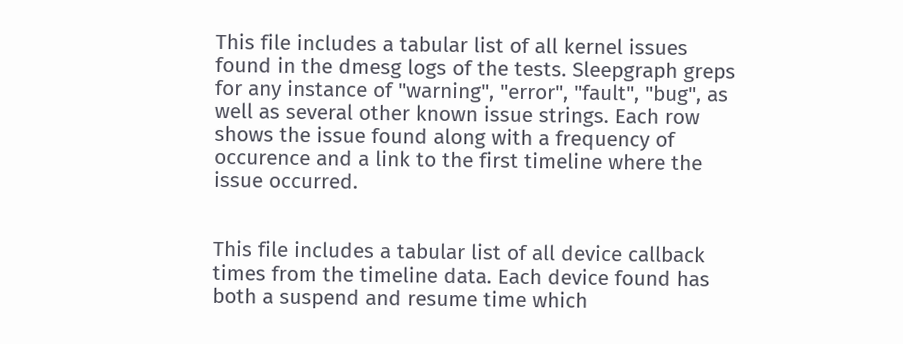This file includes a tabular list of all kernel issues found in the dmesg logs of the tests. Sleepgraph greps for any instance of "warning", "error", "fault", "bug", as well as several other known issue strings. Each row shows the issue found along with a frequency of occurence and a link to the first timeline where the issue occurred.


This file includes a tabular list of all device callback times from the timeline data. Each device found has both a suspend and resume time which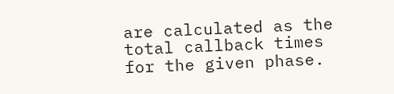are calculated as the total callback times for the given phase.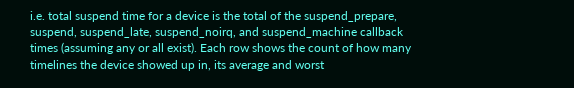i.e. total suspend time for a device is the total of the suspend_prepare, suspend, suspend_late, suspend_noirq, and suspend_machine callback times (assuming any or all exist). Each row shows the count of how many timelines the device showed up in, its average and worst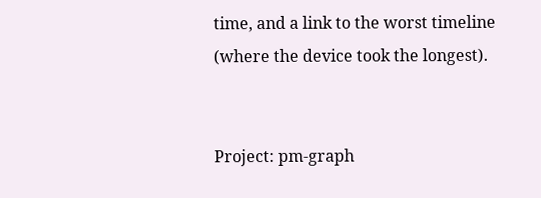time, and a link to the worst timeline (where the device took the longest).


Project: pm-graph